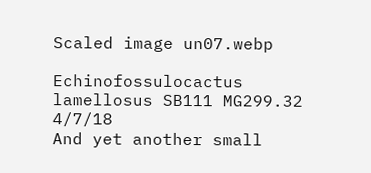Scaled image un07.webp

Echinofossulocactus lamellosus SB111 MG299.32    4/7/18
And yet another small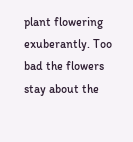plant flowering exuberantly. Too bad the flowers stay about the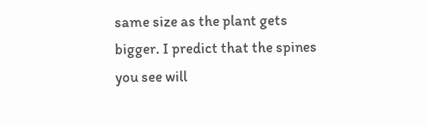same size as the plant gets bigger. I predict that the spines you see will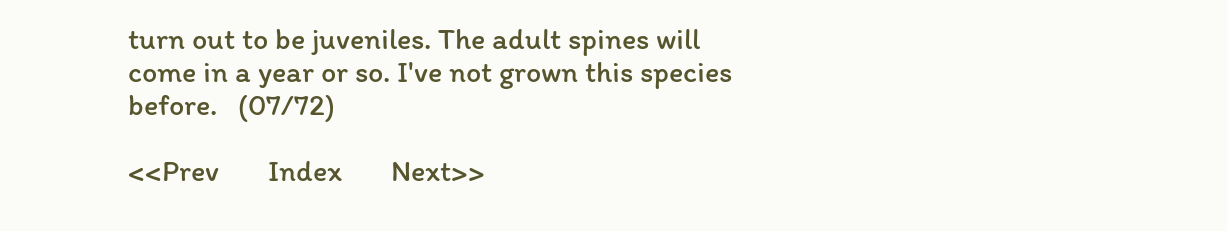turn out to be juveniles. The adult spines will come in a year or so. I've not grown this species before.   (07/72)

<<Prev       Index       Next>>